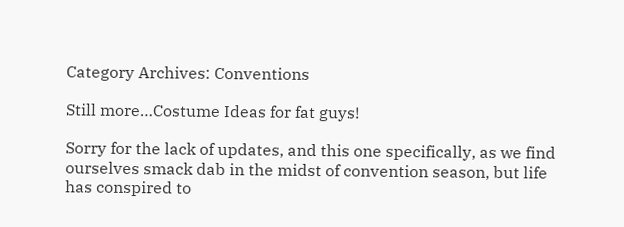Category Archives: Conventions

Still more…Costume Ideas for fat guys!

Sorry for the lack of updates, and this one specifically, as we find ourselves smack dab in the midst of convention season, but life has conspired to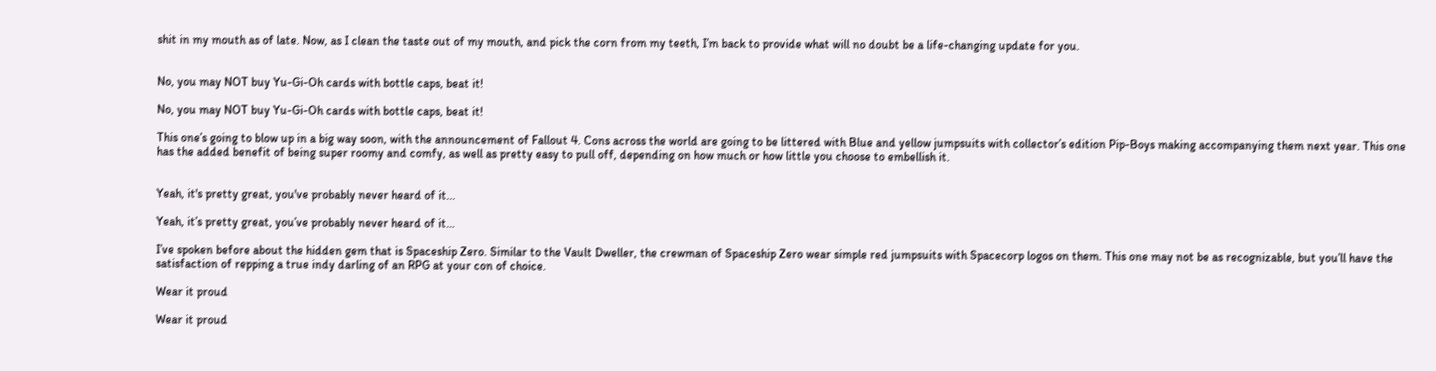shit in my mouth as of late. Now, as I clean the taste out of my mouth, and pick the corn from my teeth, I’m back to provide what will no doubt be a life-changing update for you.


No, you may NOT buy Yu-Gi-Oh cards with bottle caps, beat it!

No, you may NOT buy Yu-Gi-Oh cards with bottle caps, beat it!

This one’s going to blow up in a big way soon, with the announcement of Fallout 4. Cons across the world are going to be littered with Blue and yellow jumpsuits with collector’s edition Pip-Boys making accompanying them next year. This one has the added benefit of being super roomy and comfy, as well as pretty easy to pull off, depending on how much or how little you choose to embellish it.


Yeah, it's pretty great, you've probably never heard of it...

Yeah, it’s pretty great, you’ve probably never heard of it…

I’ve spoken before about the hidden gem that is Spaceship Zero. Similar to the Vault Dweller, the crewman of Spaceship Zero wear simple red jumpsuits with Spacecorp logos on them. This one may not be as recognizable, but you’ll have the satisfaction of repping a true indy darling of an RPG at your con of choice.

Wear it proud

Wear it proud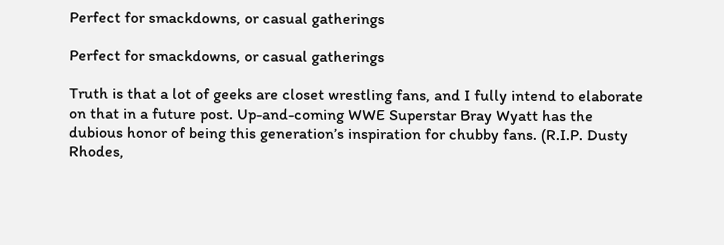Perfect for smackdowns, or casual gatherings

Perfect for smackdowns, or casual gatherings

Truth is that a lot of geeks are closet wrestling fans, and I fully intend to elaborate on that in a future post. Up-and-coming WWE Superstar Bray Wyatt has the dubious honor of being this generation’s inspiration for chubby fans. (R.I.P. Dusty Rhodes,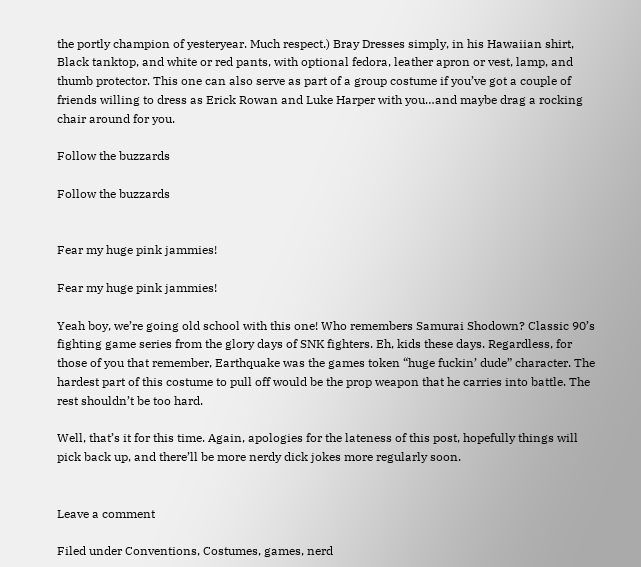the portly champion of yesteryear. Much respect.) Bray Dresses simply, in his Hawaiian shirt, Black tanktop, and white or red pants, with optional fedora, leather apron or vest, lamp, and thumb protector. This one can also serve as part of a group costume if you’ve got a couple of friends willing to dress as Erick Rowan and Luke Harper with you…and maybe drag a rocking chair around for you.

Follow the buzzards

Follow the buzzards


Fear my huge pink jammies!

Fear my huge pink jammies!

Yeah boy, we’re going old school with this one! Who remembers Samurai Shodown? Classic 90’s fighting game series from the glory days of SNK fighters. Eh, kids these days. Regardless, for those of you that remember, Earthquake was the games token “huge fuckin’ dude” character. The hardest part of this costume to pull off would be the prop weapon that he carries into battle. The rest shouldn’t be too hard.

Well, that’s it for this time. Again, apologies for the lateness of this post, hopefully things will pick back up, and there’ll be more nerdy dick jokes more regularly soon.


Leave a comment

Filed under Conventions, Costumes, games, nerd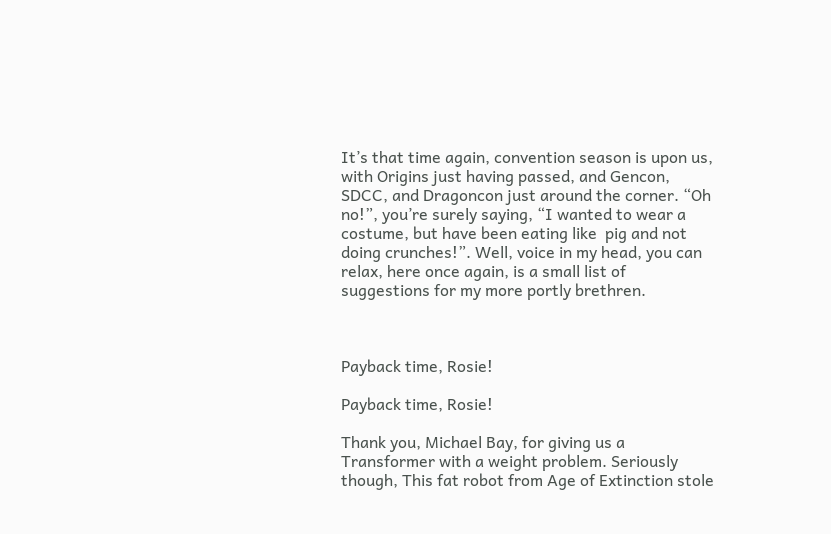It’s that time again, convention season is upon us, with Origins just having passed, and Gencon, SDCC, and Dragoncon just around the corner. “Oh no!”, you’re surely saying, “I wanted to wear a costume, but have been eating like  pig and not doing crunches!”. Well, voice in my head, you can relax, here once again, is a small list of suggestions for my more portly brethren.



Payback time, Rosie!

Payback time, Rosie!

Thank you, Michael Bay, for giving us a Transformer with a weight problem. Seriously though, This fat robot from Age of Extinction stole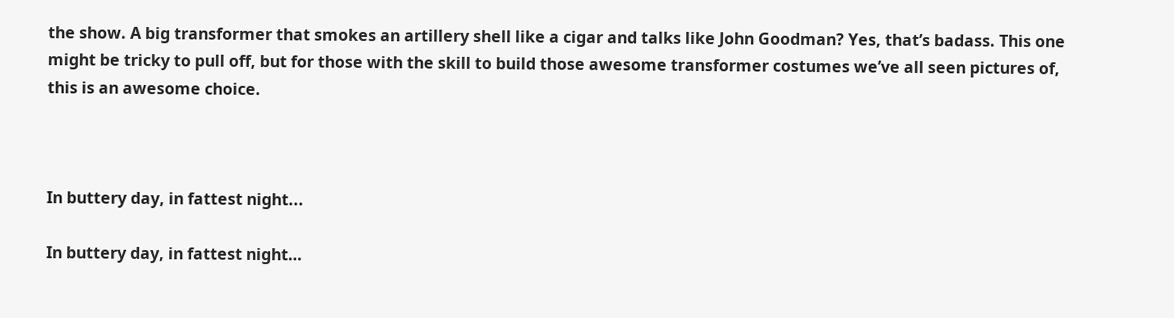the show. A big transformer that smokes an artillery shell like a cigar and talks like John Goodman? Yes, that’s badass. This one might be tricky to pull off, but for those with the skill to build those awesome transformer costumes we’ve all seen pictures of, this is an awesome choice.



In buttery day, in fattest night...

In buttery day, in fattest night…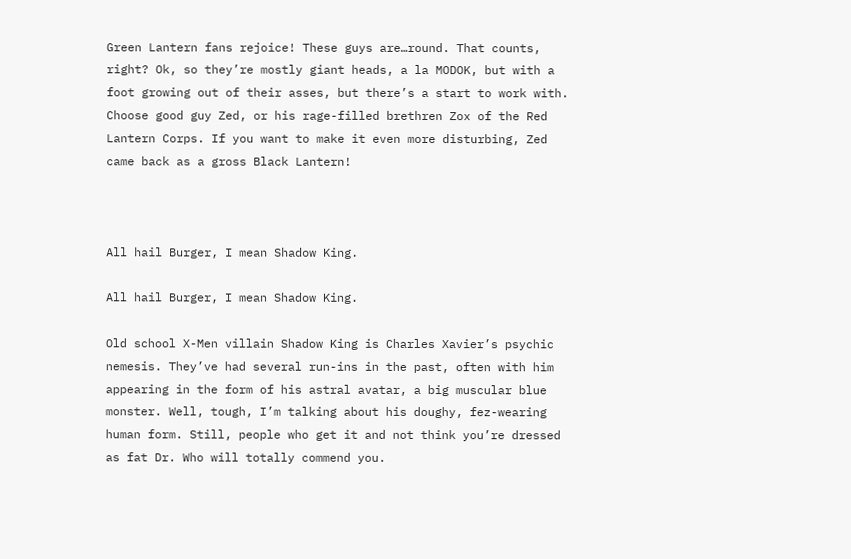Green Lantern fans rejoice! These guys are…round. That counts, right? Ok, so they’re mostly giant heads, a la MODOK, but with a foot growing out of their asses, but there’s a start to work with. Choose good guy Zed, or his rage-filled brethren Zox of the Red Lantern Corps. If you want to make it even more disturbing, Zed came back as a gross Black Lantern!



All hail Burger, I mean Shadow King.

All hail Burger, I mean Shadow King.

Old school X-Men villain Shadow King is Charles Xavier’s psychic nemesis. They’ve had several run-ins in the past, often with him appearing in the form of his astral avatar, a big muscular blue monster. Well, tough, I’m talking about his doughy, fez-wearing human form. Still, people who get it and not think you’re dressed as fat Dr. Who will totally commend you.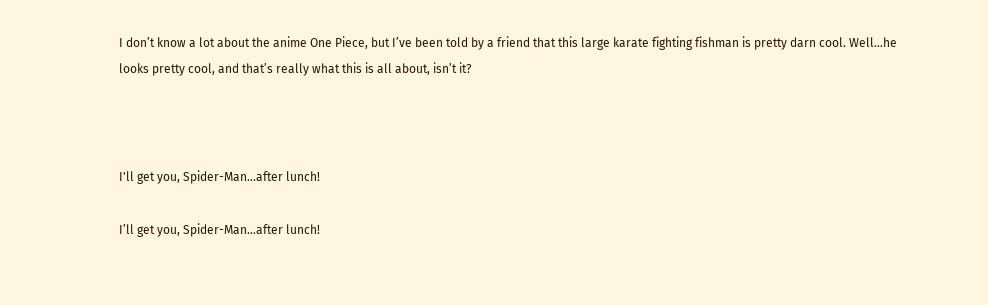I don’t know a lot about the anime One Piece, but I’ve been told by a friend that this large karate fighting fishman is pretty darn cool. Well…he looks pretty cool, and that’s really what this is all about, isn’t it?



I'll get you, Spider-Man...after lunch!

I’ll get you, Spider-Man…after lunch!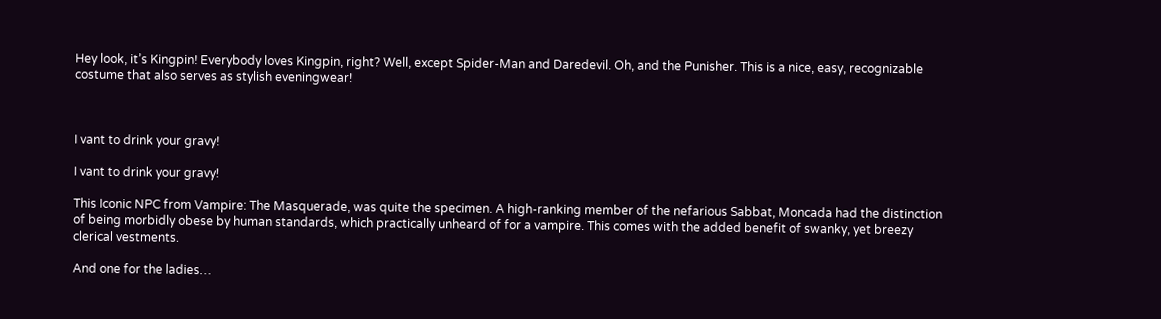Hey look, it’s Kingpin! Everybody loves Kingpin, right? Well, except Spider-Man and Daredevil. Oh, and the Punisher. This is a nice, easy, recognizable costume that also serves as stylish eveningwear!



I vant to drink your gravy!

I vant to drink your gravy!

This Iconic NPC from Vampire: The Masquerade, was quite the specimen. A high-ranking member of the nefarious Sabbat, Moncada had the distinction of being morbidly obese by human standards, which practically unheard of for a vampire. This comes with the added benefit of swanky, yet breezy clerical vestments.

And one for the ladies…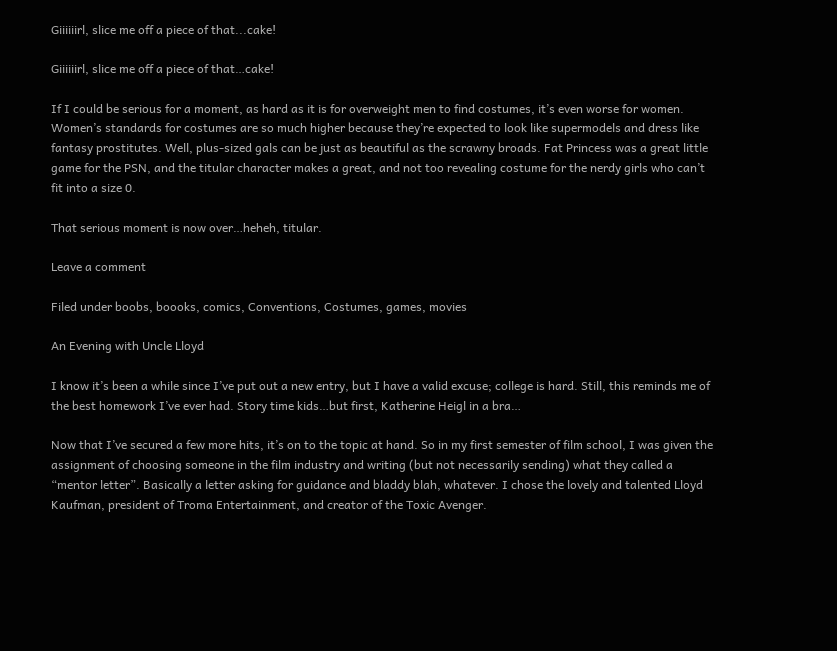Giiiiiirl, slice me off a piece of that...cake!

Giiiiiirl, slice me off a piece of that…cake!

If I could be serious for a moment, as hard as it is for overweight men to find costumes, it’s even worse for women. Women’s standards for costumes are so much higher because they’re expected to look like supermodels and dress like fantasy prostitutes. Well, plus-sized gals can be just as beautiful as the scrawny broads. Fat Princess was a great little game for the PSN, and the titular character makes a great, and not too revealing costume for the nerdy girls who can’t fit into a size 0.

That serious moment is now over…heheh, titular.

Leave a comment

Filed under boobs, boooks, comics, Conventions, Costumes, games, movies

An Evening with Uncle Lloyd

I know it’s been a while since I’ve put out a new entry, but I have a valid excuse; college is hard. Still, this reminds me of the best homework I’ve ever had. Story time kids…but first, Katherine Heigl in a bra…

Now that I’ve secured a few more hits, it’s on to the topic at hand. So in my first semester of film school, I was given the assignment of choosing someone in the film industry and writing (but not necessarily sending) what they called a “mentor letter”. Basically a letter asking for guidance and bladdy blah, whatever. I chose the lovely and talented Lloyd Kaufman, president of Troma Entertainment, and creator of the Toxic Avenger.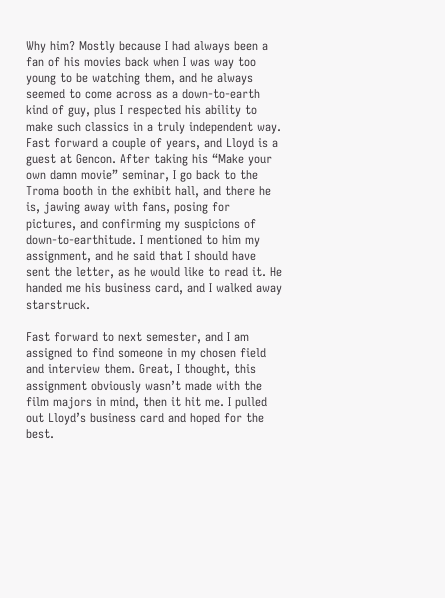Why him? Mostly because I had always been a fan of his movies back when I was way too young to be watching them, and he always seemed to come across as a down-to-earth kind of guy, plus I respected his ability to make such classics in a truly independent way.  Fast forward a couple of years, and Lloyd is a guest at Gencon. After taking his “Make your own damn movie” seminar, I go back to the Troma booth in the exhibit hall, and there he is, jawing away with fans, posing for pictures, and confirming my suspicions of down-to-earthitude. I mentioned to him my assignment, and he said that I should have sent the letter, as he would like to read it. He handed me his business card, and I walked away starstruck.

Fast forward to next semester, and I am assigned to find someone in my chosen field and interview them. Great, I thought, this assignment obviously wasn’t made with the film majors in mind, then it hit me. I pulled out Lloyd’s business card and hoped for the best.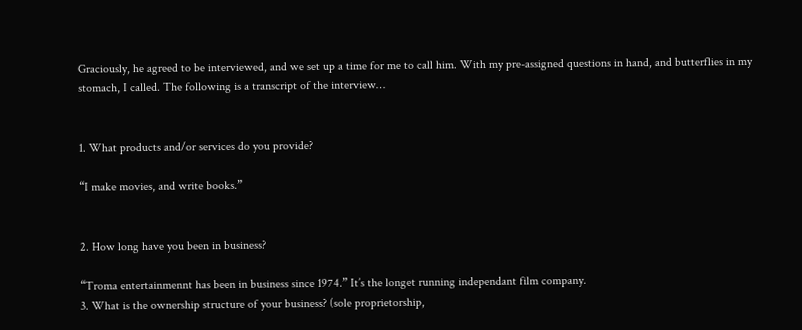Graciously, he agreed to be interviewed, and we set up a time for me to call him. With my pre-assigned questions in hand, and butterflies in my stomach, I called. The following is a transcript of the interview…


1. What products and/or services do you provide?

“I make movies, and write books.”


2. How long have you been in business?

“Troma entertainmennt has been in business since 1974.” It’s the longet running independant film company.
3. What is the ownership structure of your business? (sole proprietorship,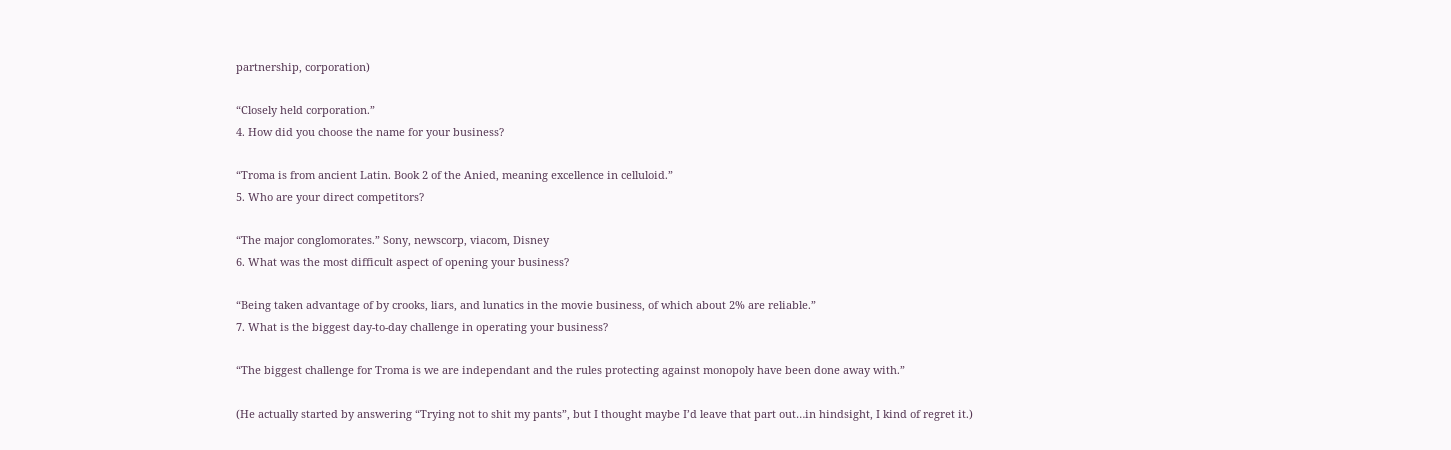partnership, corporation)

“Closely held corporation.”
4. How did you choose the name for your business?

“Troma is from ancient Latin. Book 2 of the Anied, meaning excellence in celluloid.”
5. Who are your direct competitors?

“The major conglomorates.” Sony, newscorp, viacom, Disney
6. What was the most difficult aspect of opening your business?

“Being taken advantage of by crooks, liars, and lunatics in the movie business, of which about 2% are reliable.”
7. What is the biggest day-to-day challenge in operating your business?

“The biggest challenge for Troma is we are independant and the rules protecting against monopoly have been done away with.”

(He actually started by answering “Trying not to shit my pants”, but I thought maybe I’d leave that part out…in hindsight, I kind of regret it.)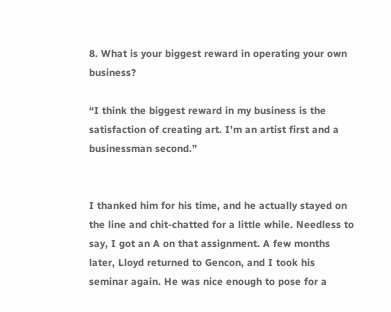8. What is your biggest reward in operating your own business?

“I think the biggest reward in my business is the satisfaction of creating art. I’m an artist first and a businessman second.”


I thanked him for his time, and he actually stayed on the line and chit-chatted for a little while. Needless to say, I got an A on that assignment. A few months later, Lloyd returned to Gencon, and I took his seminar again. He was nice enough to pose for a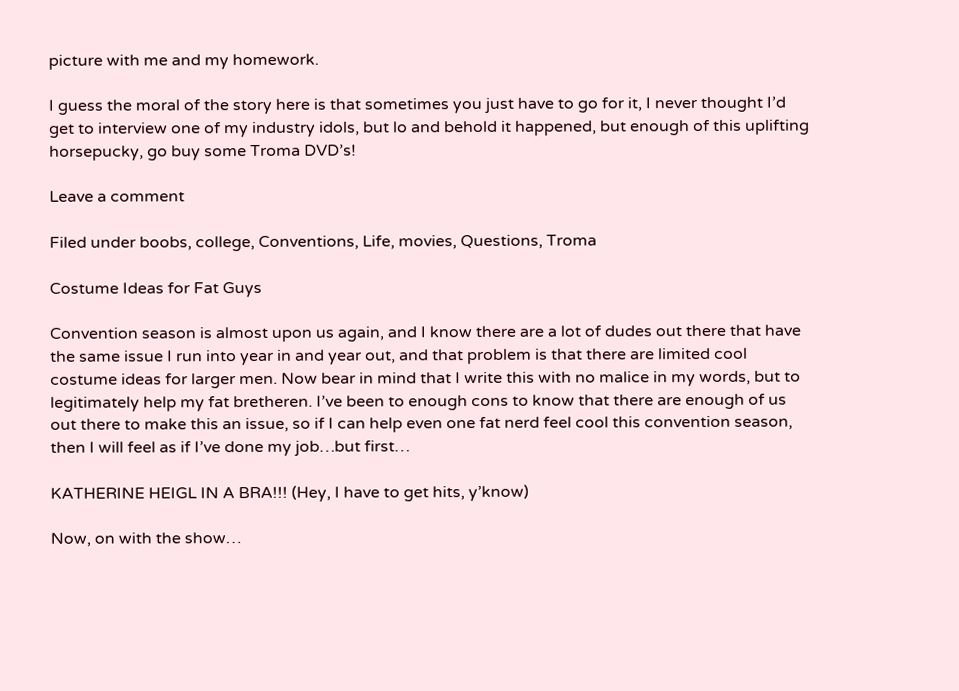picture with me and my homework.

I guess the moral of the story here is that sometimes you just have to go for it, I never thought I’d get to interview one of my industry idols, but lo and behold it happened, but enough of this uplifting horsepucky, go buy some Troma DVD’s!

Leave a comment

Filed under boobs, college, Conventions, Life, movies, Questions, Troma

Costume Ideas for Fat Guys

Convention season is almost upon us again, and I know there are a lot of dudes out there that have the same issue I run into year in and year out, and that problem is that there are limited cool costume ideas for larger men. Now bear in mind that I write this with no malice in my words, but to legitimately help my fat bretheren. I’ve been to enough cons to know that there are enough of us out there to make this an issue, so if I can help even one fat nerd feel cool this convention season, then I will feel as if I’ve done my job…but first…

KATHERINE HEIGL IN A BRA!!! (Hey, I have to get hits, y’know)

Now, on with the show…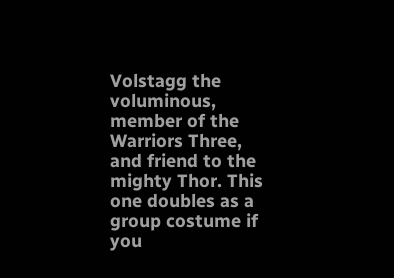Volstagg the voluminous, member of the Warriors Three, and friend to the mighty Thor. This one doubles as a group costume if you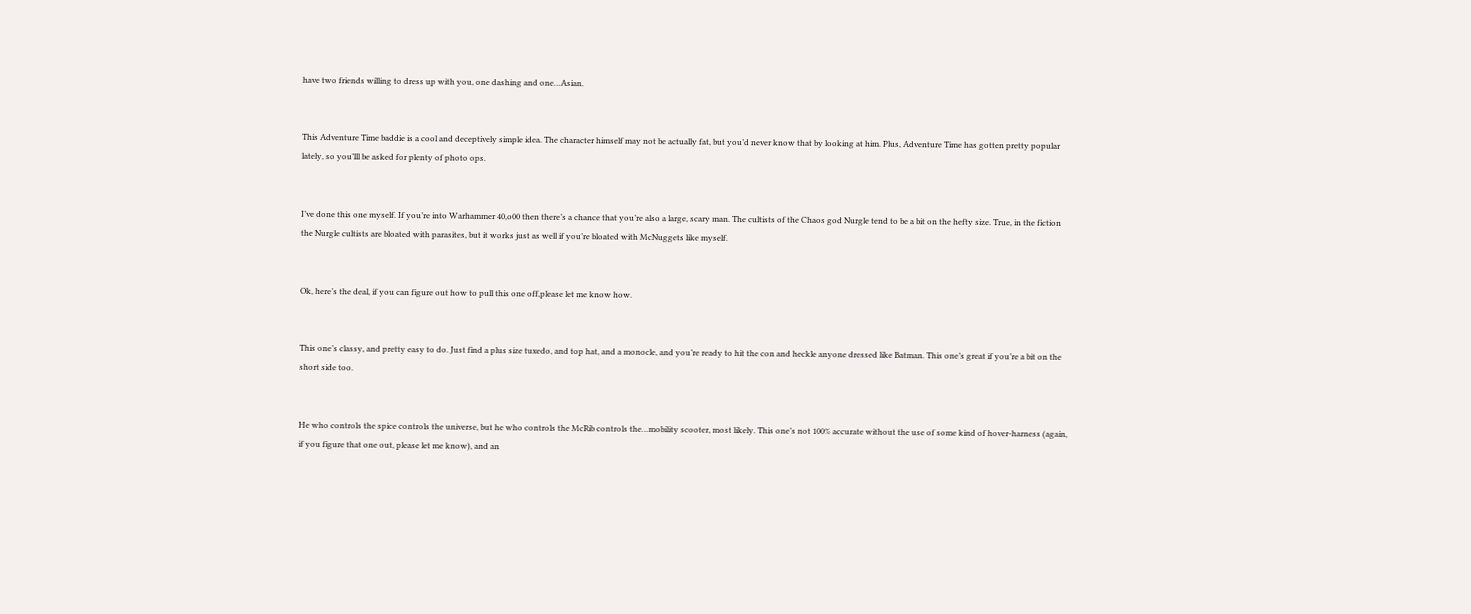have two friends willing to dress up with you, one dashing and one…Asian.


This Adventure Time baddie is a cool and deceptively simple idea. The character himself may not be actually fat, but you’d never know that by looking at him. Plus, Adventure Time has gotten pretty popular lately, so you’lll be asked for plenty of photo ops.


I’ve done this one myself. If you’re into Warhammer 40,o00 then there’s a chance that you’re also a large, scary man. The cultists of the Chaos god Nurgle tend to be a bit on the hefty size. True, in the fiction the Nurgle cultists are bloated with parasites, but it works just as well if you’re bloated with McNuggets like myself.


Ok, here’s the deal, if you can figure out how to pull this one off,please let me know how.


This one’s classy, and pretty easy to do. Just find a plus size tuxedo, and top hat, and a monocle, and you’re ready to hit the con and heckle anyone dressed like Batman. This one’s great if you’re a bit on the short side too.


He who controls the spice controls the universe, but he who controls the McRib controls the…mobility scooter, most likely. This one’s not 100% accurate without the use of some kind of hover-harness (again, if you figure that one out, please let me know), and an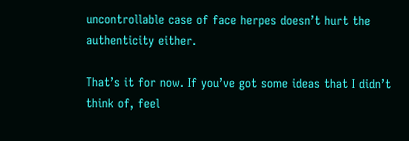uncontrollable case of face herpes doesn’t hurt the authenticity either.

That’s it for now. If you’ve got some ideas that I didn’t think of, feel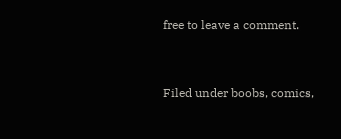free to leave a comment.


Filed under boobs, comics,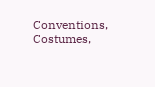Conventions, Costumes,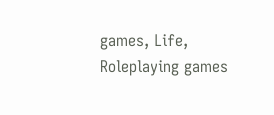games, Life, Roleplaying games